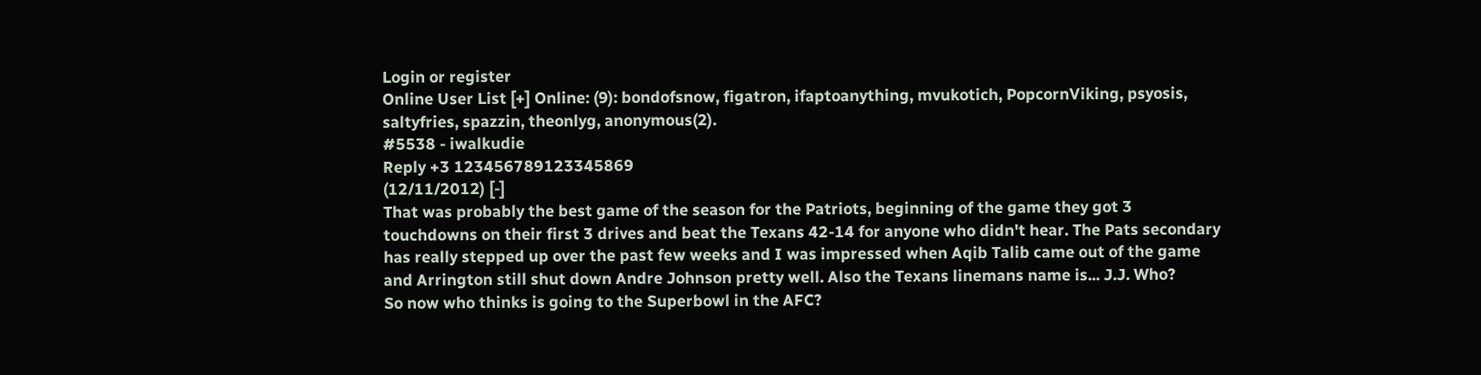Login or register
Online User List [+] Online: (9): bondofsnow, figatron, ifaptoanything, mvukotich, PopcornViking, psyosis, saltyfries, spazzin, theonlyg, anonymous(2).
#5538 - iwalkudie
Reply +3 123456789123345869
(12/11/2012) [-]
That was probably the best game of the season for the Patriots, beginning of the game they got 3 touchdowns on their first 3 drives and beat the Texans 42-14 for anyone who didn't hear. The Pats secondary has really stepped up over the past few weeks and I was impressed when Aqib Talib came out of the game and Arrington still shut down Andre Johnson pretty well. Also the Texans linemans name is... J.J. Who?
So now who thinks is going to the Superbowl in the AFC?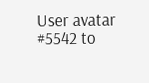User avatar #5542 to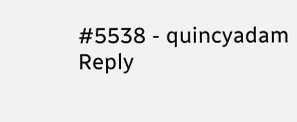#5538 - quincyadam
Reply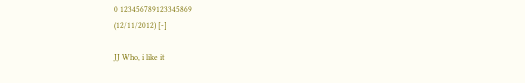0 123456789123345869
(12/11/2012) [-]

JJ Who, i like it